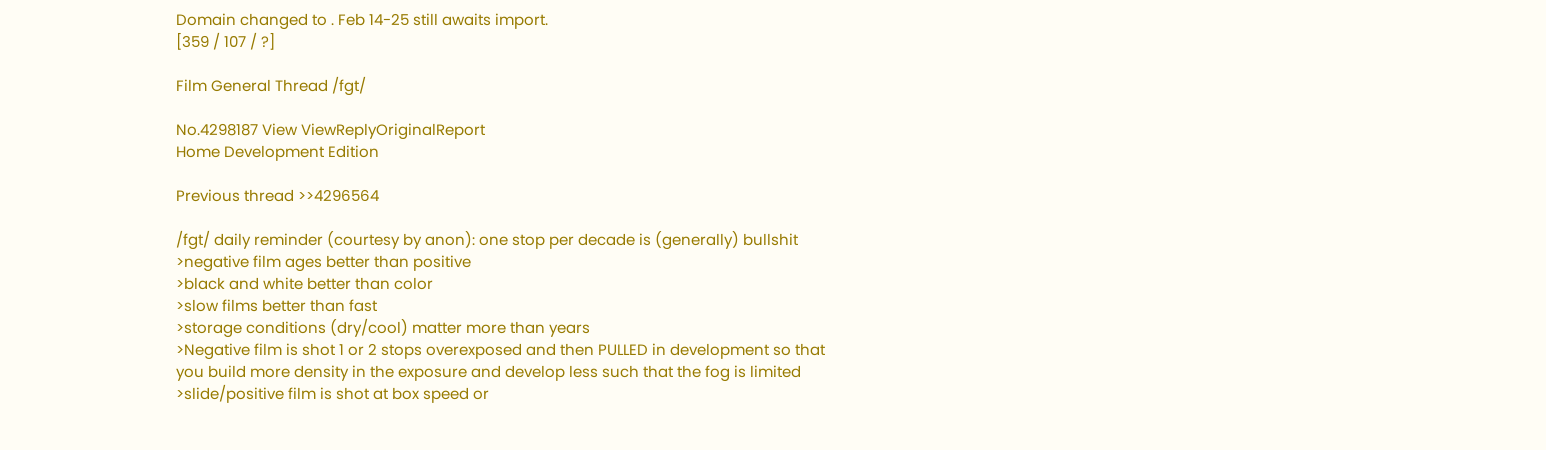Domain changed to . Feb 14-25 still awaits import.
[359 / 107 / ?]

Film General Thread /fgt/

No.4298187 View ViewReplyOriginalReport
Home Development Edition

Previous thread >>4296564

/fgt/ daily reminder (courtesy by anon): one stop per decade is (generally) bullshit
>negative film ages better than positive
>black and white better than color
>slow films better than fast
>storage conditions (dry/cool) matter more than years
>Negative film is shot 1 or 2 stops overexposed and then PULLED in development so that you build more density in the exposure and develop less such that the fog is limited
>slide/positive film is shot at box speed or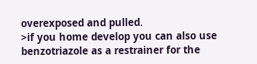overexposed and pulled.
>if you home develop you can also use benzotriazole as a restrainer for the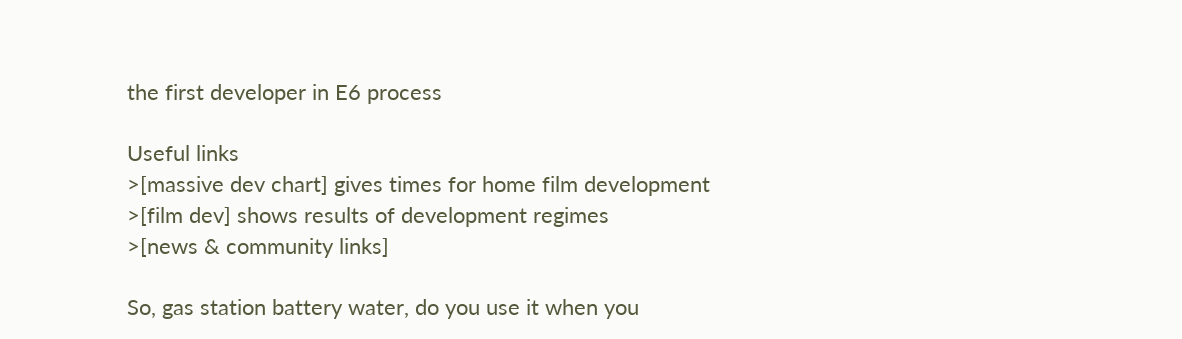the first developer in E6 process

Useful links
>[massive dev chart] gives times for home film development
>[film dev] shows results of development regimes
>[news & community links]

So, gas station battery water, do you use it when you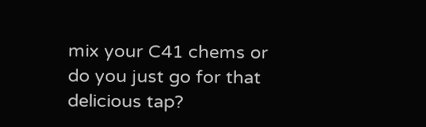mix your C41 chems or do you just go for that delicious tap?